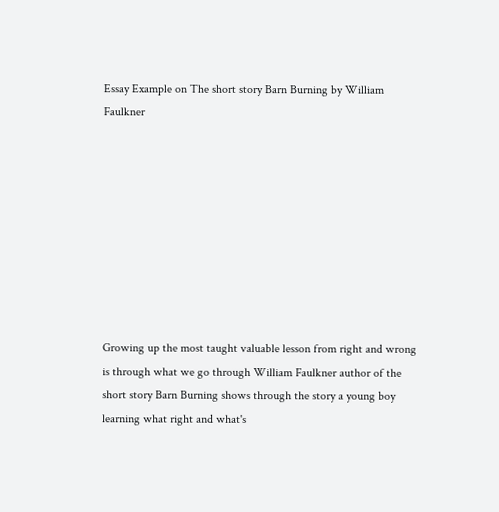Essay Example on The short story Barn Burning by William Faulkner









Growing up the most taught valuable lesson from right and wrong is through what we go through William Faulkner author of the short story Barn Burning shows through the story a young boy learning what right and what's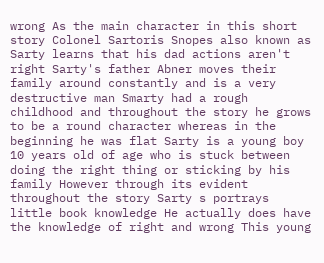wrong As the main character in this short story Colonel Sartoris Snopes also known as Sarty learns that his dad actions aren't right Sarty's father Abner moves their family around constantly and is a very destructive man Smarty had a rough childhood and throughout the story he grows to be a round character whereas in the beginning he was flat Sarty is a young boy 10 years old of age who is stuck between doing the right thing or sticking by his family However through its evident throughout the story Sarty s portrays little book knowledge He actually does have the knowledge of right and wrong This young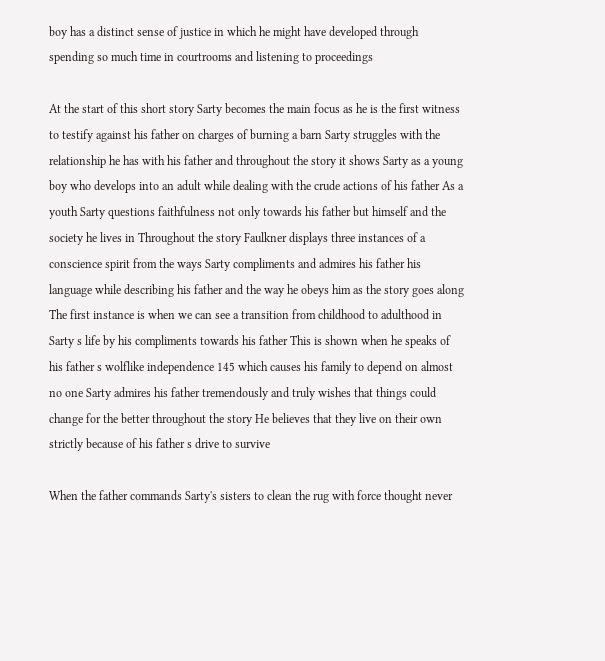boy has a distinct sense of justice in which he might have developed through spending so much time in courtrooms and listening to proceedings

At the start of this short story Sarty becomes the main focus as he is the first witness to testify against his father on charges of burning a barn Sarty struggles with the relationship he has with his father and throughout the story it shows Sarty as a young boy who develops into an adult while dealing with the crude actions of his father As a youth Sarty questions faithfulness not only towards his father but himself and the society he lives in Throughout the story Faulkner displays three instances of a conscience spirit from the ways Sarty compliments and admires his father his language while describing his father and the way he obeys him as the story goes along The first instance is when we can see a transition from childhood to adulthood in Sarty s life by his compliments towards his father This is shown when he speaks of his father s wolflike independence 145 which causes his family to depend on almost no one Sarty admires his father tremendously and truly wishes that things could change for the better throughout the story He believes that they live on their own strictly because of his father s drive to survive

When the father commands Sarty's sisters to clean the rug with force thought never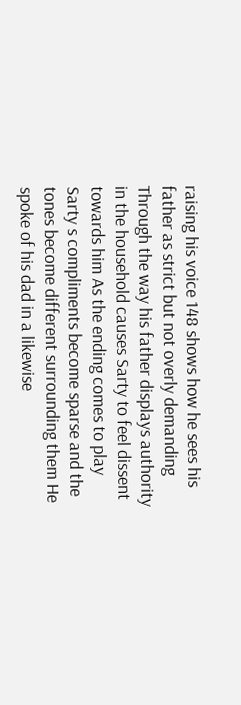raising his voice 148 shows how he sees his father as strict but not overly demanding Through the way his father displays authority in the household causes Sarty to feel dissent towards him As the ending comes to play Sarty s compliments become sparse and the tones become different surrounding them He spoke of his dad in a likewise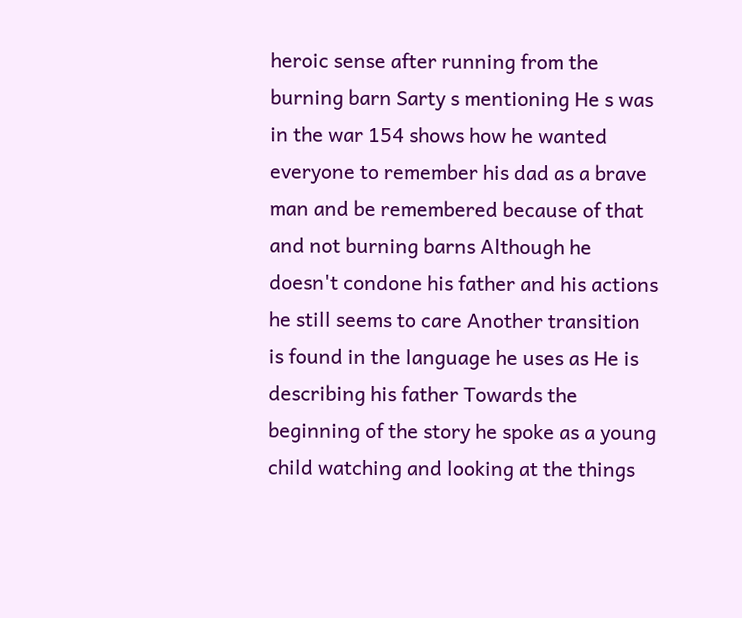heroic sense after running from the burning barn Sarty s mentioning He s was in the war 154 shows how he wanted everyone to remember his dad as a brave man and be remembered because of that and not burning barns Although he doesn't condone his father and his actions he still seems to care Another transition is found in the language he uses as He is describing his father Towards the beginning of the story he spoke as a young child watching and looking at the things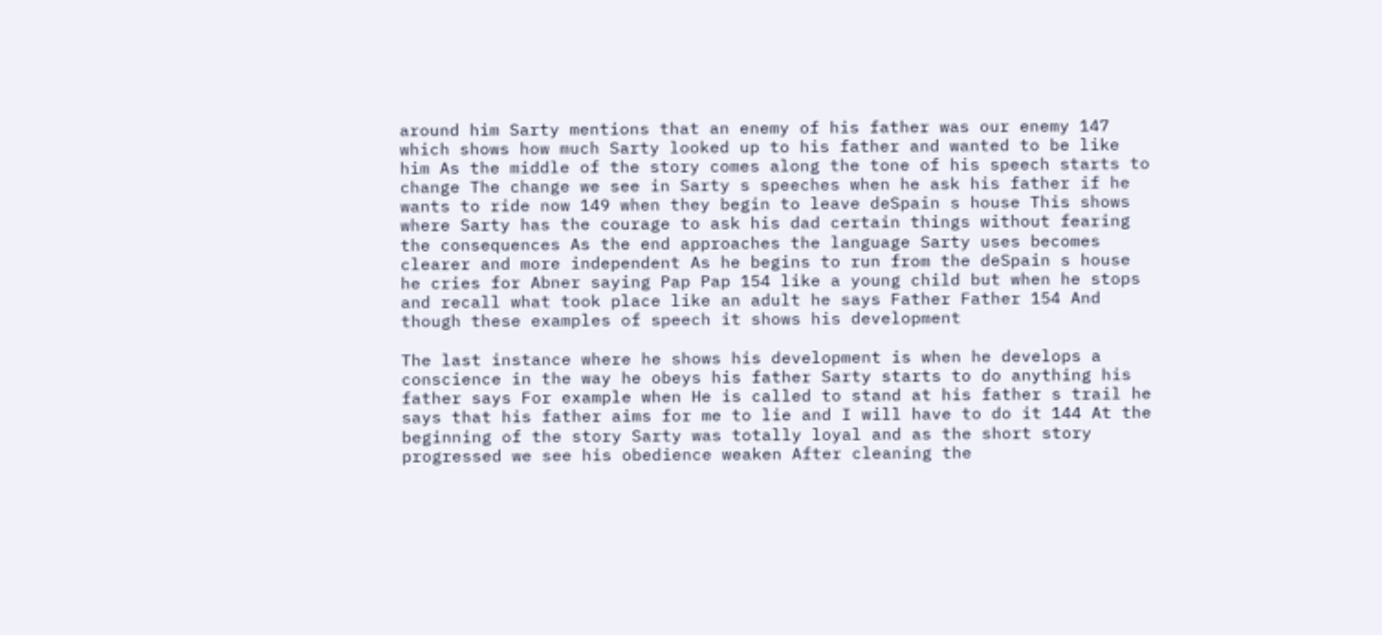around him Sarty mentions that an enemy of his father was our enemy 147 which shows how much Sarty looked up to his father and wanted to be like him As the middle of the story comes along the tone of his speech starts to change The change we see in Sarty s speeches when he ask his father if he wants to ride now 149 when they begin to leave deSpain s house This shows where Sarty has the courage to ask his dad certain things without fearing the consequences As the end approaches the language Sarty uses becomes clearer and more independent As he begins to run from the deSpain s house he cries for Abner saying Pap Pap 154 like a young child but when he stops and recall what took place like an adult he says Father Father 154 And though these examples of speech it shows his development

The last instance where he shows his development is when he develops a conscience in the way he obeys his father Sarty starts to do anything his father says For example when He is called to stand at his father s trail he says that his father aims for me to lie and I will have to do it 144 At the beginning of the story Sarty was totally loyal and as the short story progressed we see his obedience weaken After cleaning the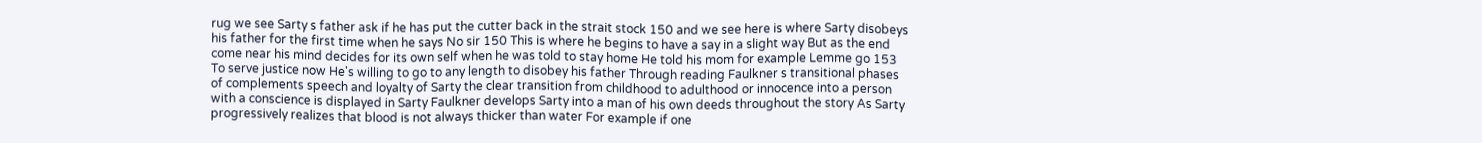rug we see Sarty s father ask if he has put the cutter back in the strait stock 150 and we see here is where Sarty disobeys his father for the first time when he says No sir 150 This is where he begins to have a say in a slight way But as the end come near his mind decides for its own self when he was told to stay home He told his mom for example Lemme go 153 To serve justice now He's willing to go to any length to disobey his father Through reading Faulkner s transitional phases of complements speech and loyalty of Sarty the clear transition from childhood to adulthood or innocence into a person with a conscience is displayed in Sarty Faulkner develops Sarty into a man of his own deeds throughout the story As Sarty progressively realizes that blood is not always thicker than water For example if one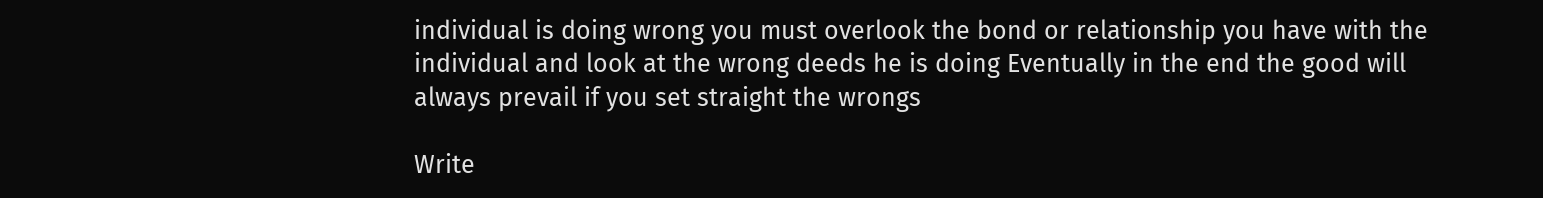individual is doing wrong you must overlook the bond or relationship you have with the individual and look at the wrong deeds he is doing Eventually in the end the good will always prevail if you set straight the wrongs

Write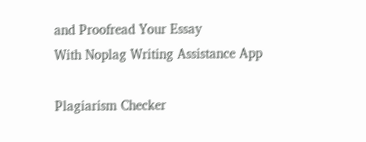and Proofread Your Essay
With Noplag Writing Assistance App

Plagiarism Checker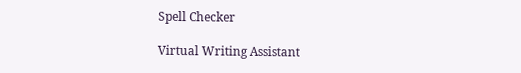Spell Checker

Virtual Writing Assistant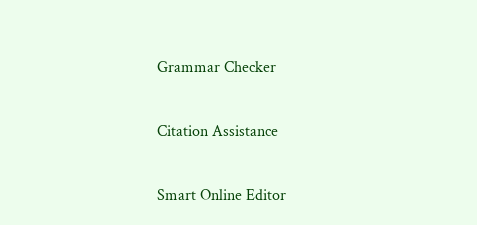Grammar Checker

Citation Assistance

Smart Online Editor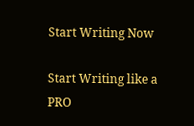Start Writing Now

Start Writing like a PRO